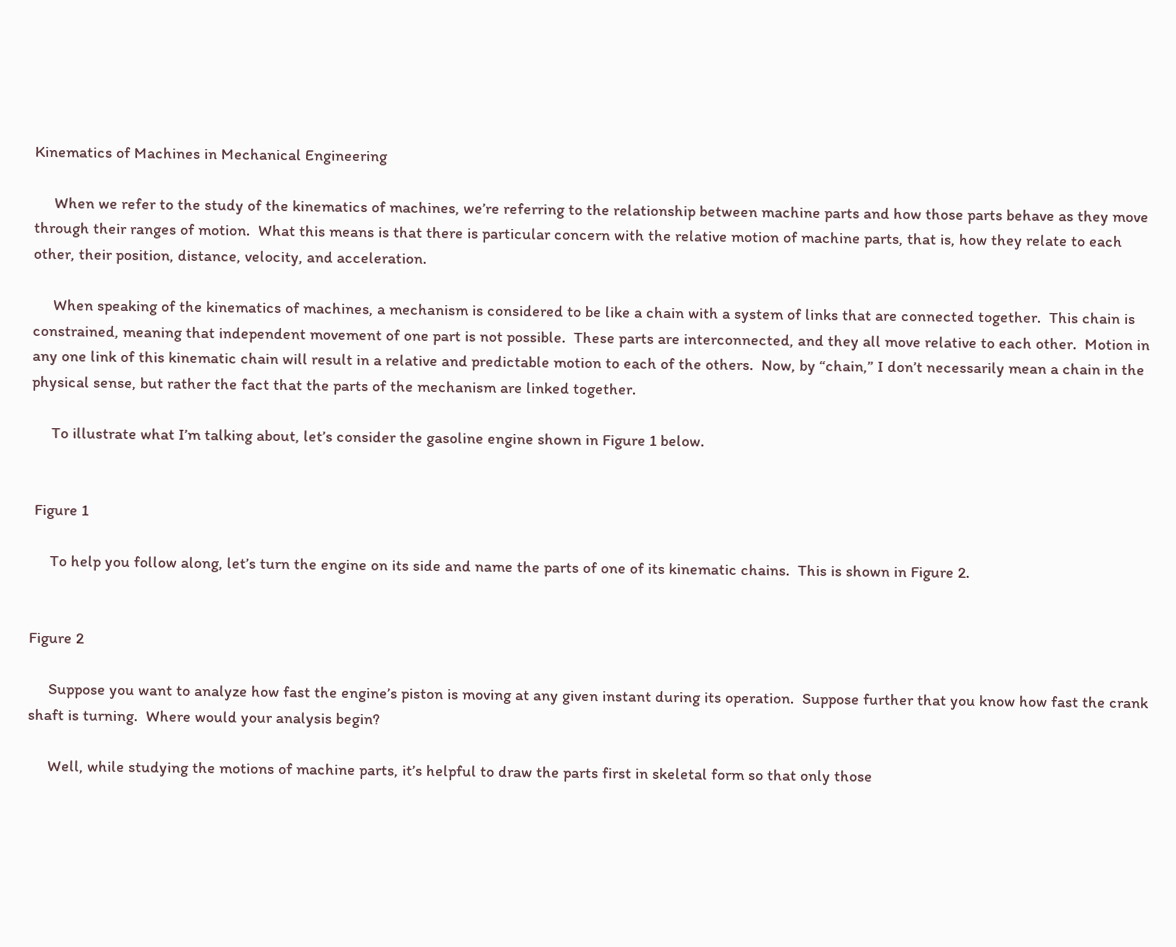Kinematics of Machines in Mechanical Engineering

     When we refer to the study of the kinematics of machines, we’re referring to the relationship between machine parts and how those parts behave as they move through their ranges of motion.  What this means is that there is particular concern with the relative motion of machine parts, that is, how they relate to each other, their position, distance, velocity, and acceleration.

     When speaking of the kinematics of machines, a mechanism is considered to be like a chain with a system of links that are connected together.  This chain is constrained, meaning that independent movement of one part is not possible.  These parts are interconnected, and they all move relative to each other.  Motion in any one link of this kinematic chain will result in a relative and predictable motion to each of the others.  Now, by “chain,” I don’t necessarily mean a chain in the physical sense, but rather the fact that the parts of the mechanism are linked together.

     To illustrate what I’m talking about, let’s consider the gasoline engine shown in Figure 1 below.


 Figure 1

     To help you follow along, let’s turn the engine on its side and name the parts of one of its kinematic chains.  This is shown in Figure 2.


Figure 2

     Suppose you want to analyze how fast the engine’s piston is moving at any given instant during its operation.  Suppose further that you know how fast the crank shaft is turning.  Where would your analysis begin?

     Well, while studying the motions of machine parts, it’s helpful to draw the parts first in skeletal form so that only those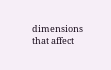dimensions that affect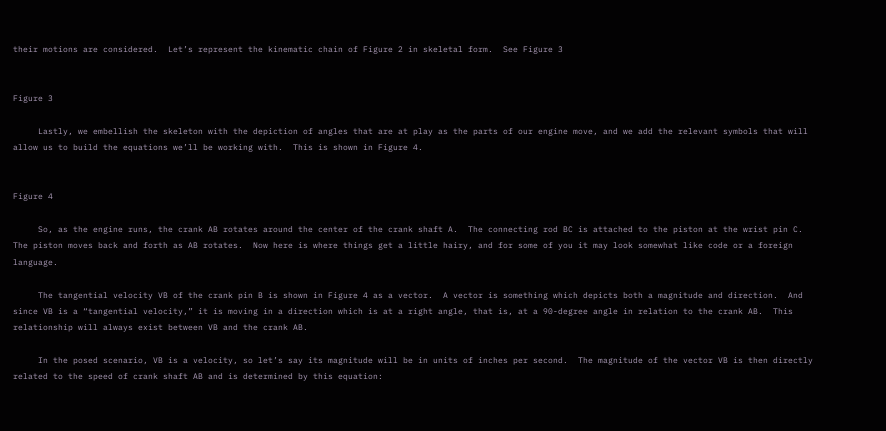their motions are considered.  Let’s represent the kinematic chain of Figure 2 in skeletal form.  See Figure 3


Figure 3

     Lastly, we embellish the skeleton with the depiction of angles that are at play as the parts of our engine move, and we add the relevant symbols that will allow us to build the equations we’ll be working with.  This is shown in Figure 4.


Figure 4

     So, as the engine runs, the crank AB rotates around the center of the crank shaft A.  The connecting rod BC is attached to the piston at the wrist pin C.  The piston moves back and forth as AB rotates.  Now here is where things get a little hairy, and for some of you it may look somewhat like code or a foreign language.

     The tangential velocity VB of the crank pin B is shown in Figure 4 as a vector.  A vector is something which depicts both a magnitude and direction.  And since VB is a “tangential velocity,” it is moving in a direction which is at a right angle, that is, at a 90-degree angle in relation to the crank AB.  This relationship will always exist between VB and the crank AB.

     In the posed scenario, VB is a velocity, so let’s say its magnitude will be in units of inches per second.  The magnitude of the vector VB is then directly related to the speed of crank shaft AB and is determined by this equation: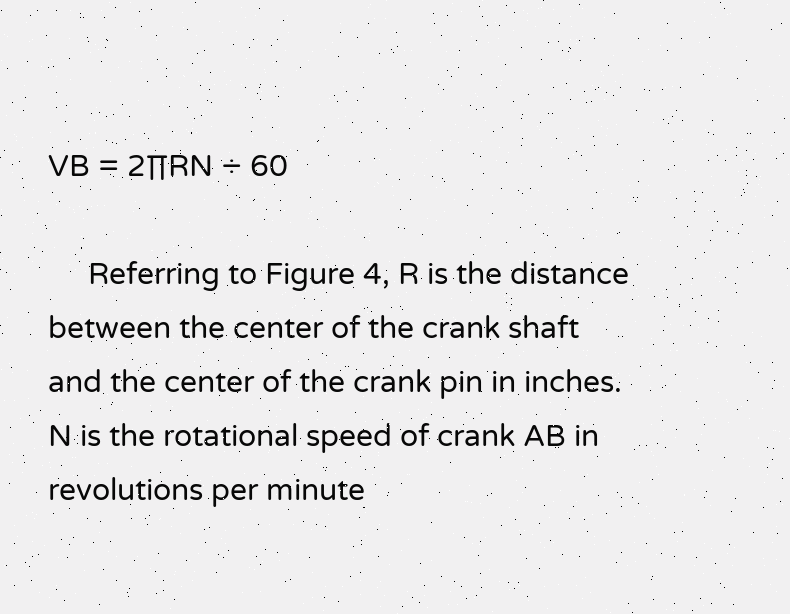VB = 2∏RN ÷ 60

     Referring to Figure 4, R is the distance between the center of the crank shaft and the center of the crank pin in inches. N is the rotational speed of crank AB in revolutions per minute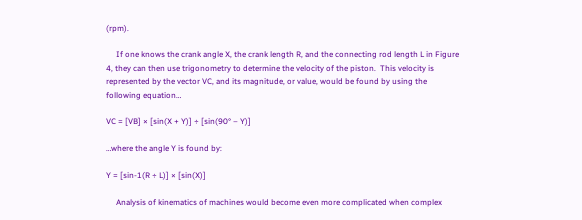(rpm).

     If one knows the crank angle X, the crank length R, and the connecting rod length L in Figure 4, they can then use trigonometry to determine the velocity of the piston.  This velocity is represented by the vector VC, and its magnitude, or value, would be found by using the following equation…

VC = [VB] × [sin(X + Y)] ÷ [sin(90° – Y)]

…where the angle Y is found by:

Y = [sin-1(R ÷ L)] × [sin(X)]

     Analysis of kinematics of machines would become even more complicated when complex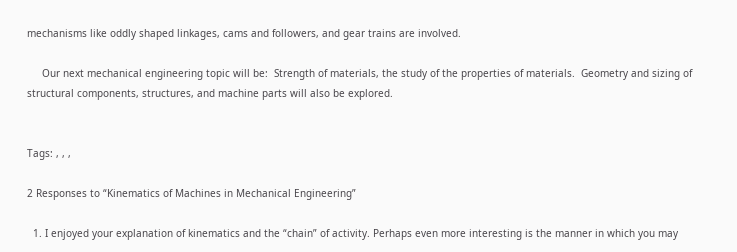mechanisms like oddly shaped linkages, cams and followers, and gear trains are involved.

     Our next mechanical engineering topic will be:  Strength of materials, the study of the properties of materials.  Geometry and sizing of structural components, structures, and machine parts will also be explored.


Tags: , , ,

2 Responses to “Kinematics of Machines in Mechanical Engineering”

  1. I enjoyed your explanation of kinematics and the “chain” of activity. Perhaps even more interesting is the manner in which you may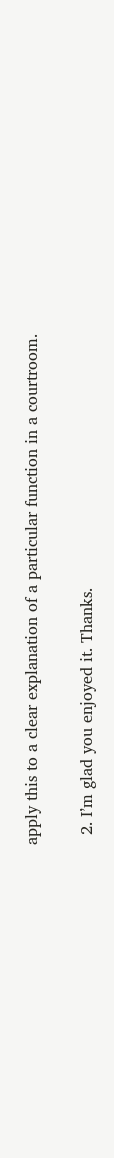apply this to a clear explanation of a particular function in a courtroom.

  2. I’m glad you enjoyed it. Thanks.